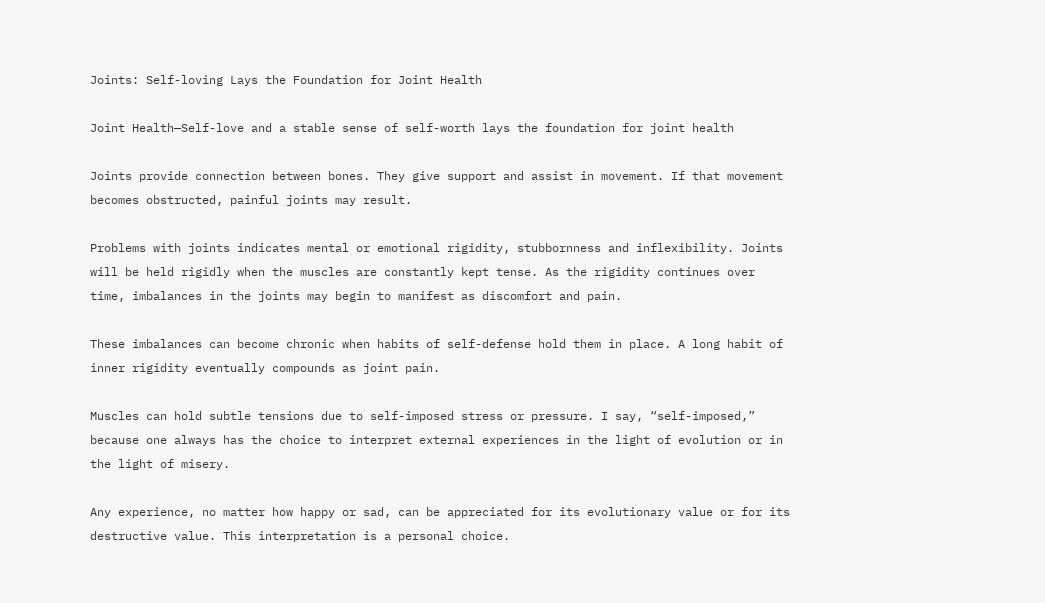Joints: Self-loving Lays the Foundation for Joint Health

Joint Health—Self-love and a stable sense of self-worth lays the foundation for joint health

Joints provide connection between bones. They give support and assist in movement. If that movement becomes obstructed, painful joints may result.

Problems with joints indicates mental or emotional rigidity, stubbornness and inflexibility. Joints will be held rigidly when the muscles are constantly kept tense. As the rigidity continues over time, imbalances in the joints may begin to manifest as discomfort and pain.

These imbalances can become chronic when habits of self-defense hold them in place. A long habit of inner rigidity eventually compounds as joint pain.

Muscles can hold subtle tensions due to self-imposed stress or pressure. I say, “self-imposed,” because one always has the choice to interpret external experiences in the light of evolution or in the light of misery.

Any experience, no matter how happy or sad, can be appreciated for its evolutionary value or for its destructive value. This interpretation is a personal choice.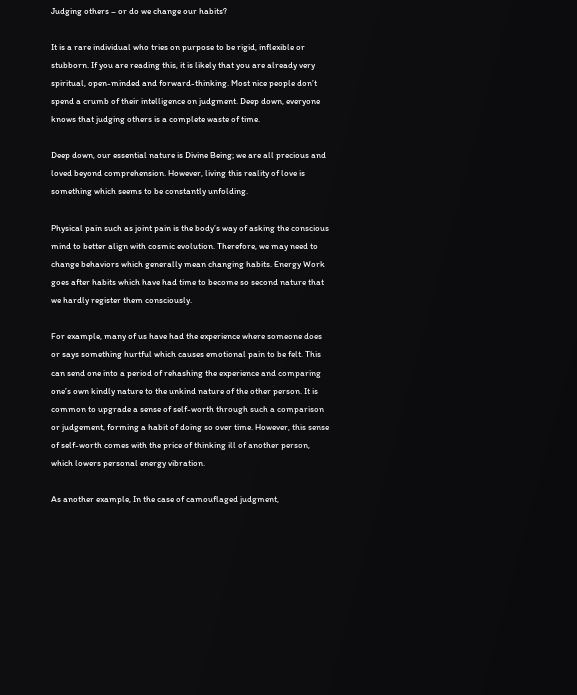Judging others – or do we change our habits?

It is a rare individual who tries on purpose to be rigid, inflexible or stubborn. If you are reading this, it is likely that you are already very spiritual, open-minded and forward-thinking. Most nice people don’t spend a crumb of their intelligence on judgment. Deep down, everyone knows that judging others is a complete waste of time.

Deep down, our essential nature is Divine Being; we are all precious and loved beyond comprehension. However, living this reality of love is something which seems to be constantly unfolding.

Physical pain such as joint pain is the body’s way of asking the conscious mind to better align with cosmic evolution. Therefore, we may need to change behaviors which generally mean changing habits. Energy Work goes after habits which have had time to become so second nature that we hardly register them consciously.

For example, many of us have had the experience where someone does or says something hurtful which causes emotional pain to be felt. This can send one into a period of rehashing the experience and comparing one’s own kindly nature to the unkind nature of the other person. It is common to upgrade a sense of self-worth through such a comparison or judgement, forming a habit of doing so over time. However, this sense of self-worth comes with the price of thinking ill of another person, which lowers personal energy vibration.

As another example, In the case of camouflaged judgment,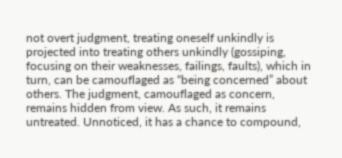not overt judgment, treating oneself unkindly is projected into treating others unkindly (gossiping, focusing on their weaknesses, failings, faults), which in turn, can be camouflaged as “being concerned” about others. The judgment, camouflaged as concern, remains hidden from view. As such, it remains untreated. Unnoticed, it has a chance to compound,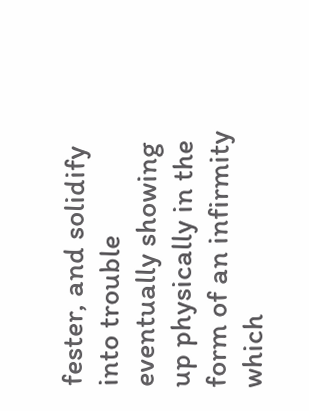fester, and solidify into trouble eventually showing up physically in the form of an infirmity which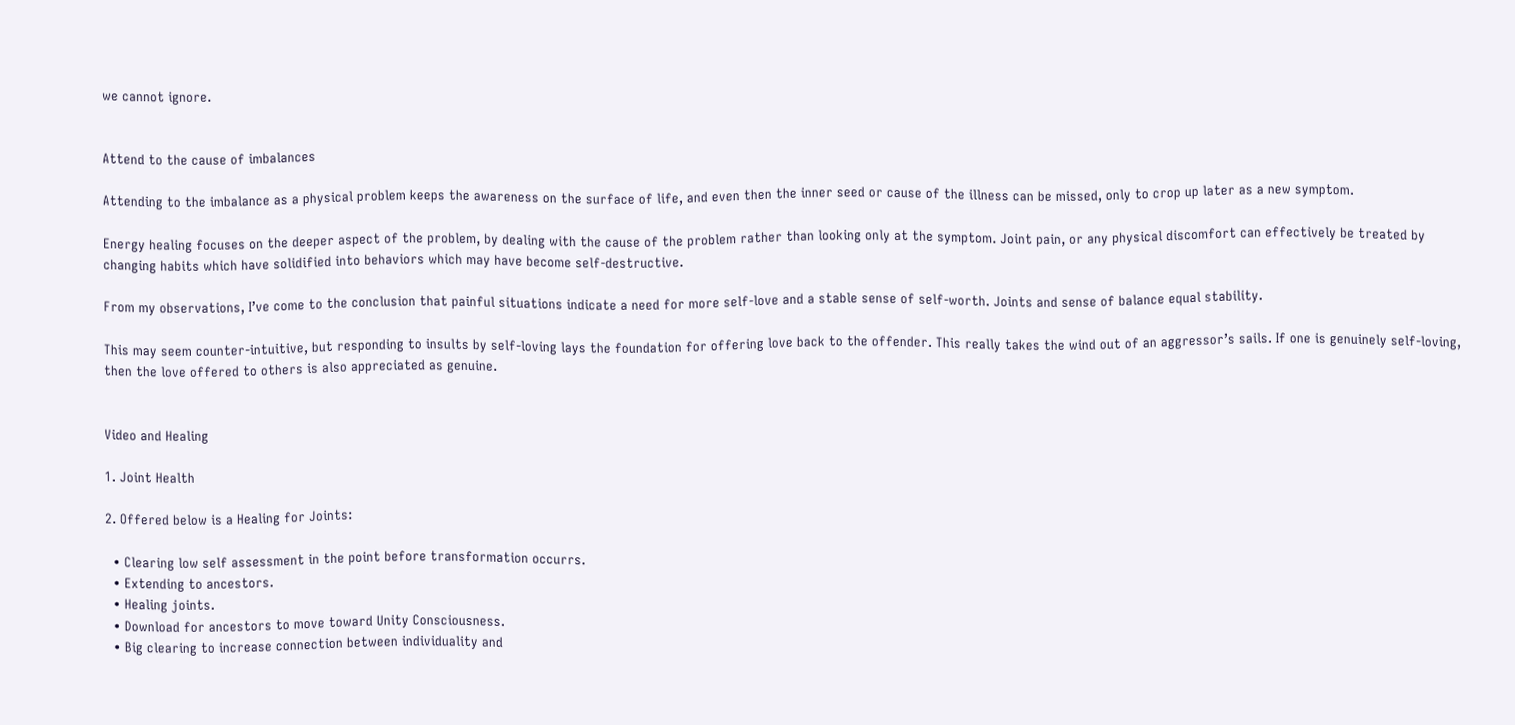we cannot ignore.


Attend to the cause of imbalances

Attending to the imbalance as a physical problem keeps the awareness on the surface of life, and even then the inner seed or cause of the illness can be missed, only to crop up later as a new symptom.

Energy healing focuses on the deeper aspect of the problem, by dealing with the cause of the problem rather than looking only at the symptom. Joint pain, or any physical discomfort can effectively be treated by changing habits which have solidified into behaviors which may have become self-destructive.

From my observations, I’ve come to the conclusion that painful situations indicate a need for more self-love and a stable sense of self-worth. Joints and sense of balance equal stability.

This may seem counter-intuitive, but responding to insults by self-loving lays the foundation for offering love back to the offender. This really takes the wind out of an aggressor’s sails. If one is genuinely self-loving, then the love offered to others is also appreciated as genuine.


Video and Healing

1. Joint Health

2. Offered below is a Healing for Joints:

  • Clearing low self assessment in the point before transformation occurrs.
  • Extending to ancestors.
  • Healing joints.
  • Download for ancestors to move toward Unity Consciousness.
  • Big clearing to increase connection between individuality and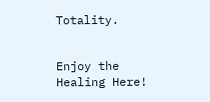Totality.


Enjoy the Healing Here!